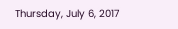Thursday, July 6, 2017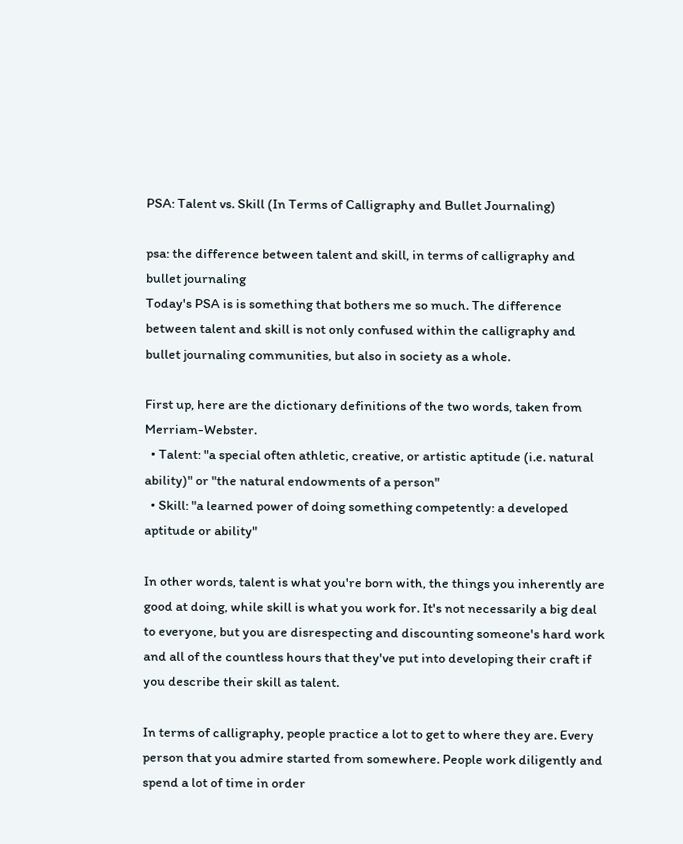PSA: Talent vs. Skill (In Terms of Calligraphy and Bullet Journaling)

psa: the difference between talent and skill, in terms of calligraphy and bullet journaling
Today's PSA is is something that bothers me so much. The difference between talent and skill is not only confused within the calligraphy and bullet journaling communities, but also in society as a whole.

First up, here are the dictionary definitions of the two words, taken from Merriam-Webster.
  • Talent: "a special often athletic, creative, or artistic aptitude (i.e. natural ability)" or "the natural endowments of a person"
  • Skill: "a learned power of doing something competently: a developed aptitude or ability"

In other words, talent is what you're born with, the things you inherently are good at doing, while skill is what you work for. It's not necessarily a big deal to everyone, but you are disrespecting and discounting someone's hard work and all of the countless hours that they've put into developing their craft if you describe their skill as talent.

In terms of calligraphy, people practice a lot to get to where they are. Every person that you admire started from somewhere. People work diligently and spend a lot of time in order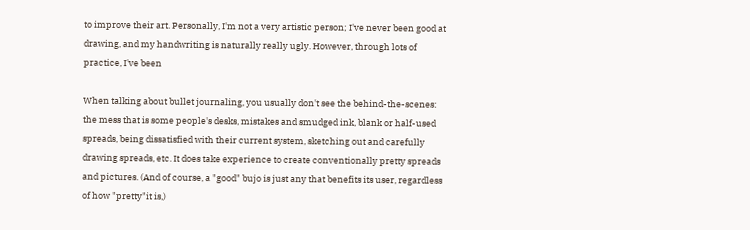to improve their art. Personally, I'm not a very artistic person; I've never been good at drawing, and my handwriting is naturally really ugly. However, through lots of practice, I've been

When talking about bullet journaling, you usually don't see the behind-the-scenes: the mess that is some people's desks, mistakes and smudged ink, blank or half-used spreads, being dissatisfied with their current system, sketching out and carefully drawing spreads, etc. It does take experience to create conventionally pretty spreads and pictures. (And of course, a "good" bujo is just any that benefits its user, regardless of how "pretty"it is,)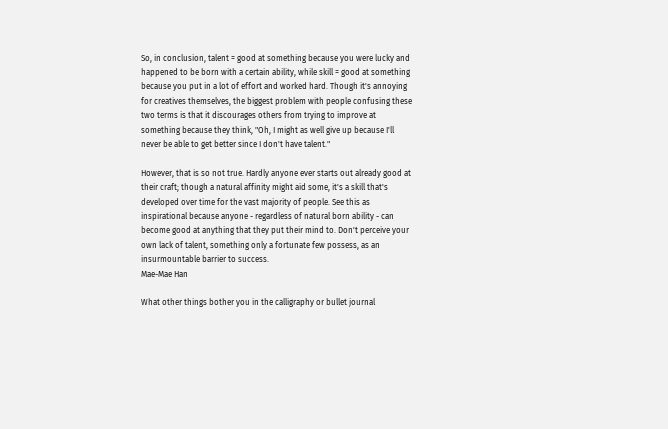So, in conclusion, talent = good at something because you were lucky and happened to be born with a certain ability, while skill = good at something because you put in a lot of effort and worked hard. Though it's annoying for creatives themselves, the biggest problem with people confusing these two terms is that it discourages others from trying to improve at something because they think, "Oh, I might as well give up because I'll never be able to get better since I don't have talent."

However, that is so not true. Hardly anyone ever starts out already good at their craft; though a natural affinity might aid some, it's a skill that's developed over time for the vast majority of people. See this as inspirational because anyone - regardless of natural born ability - can become good at anything that they put their mind to. Don't perceive your own lack of talent, something only a fortunate few possess, as an insurmountable barrier to success.
Mae-Mae Han

What other things bother you in the calligraphy or bullet journal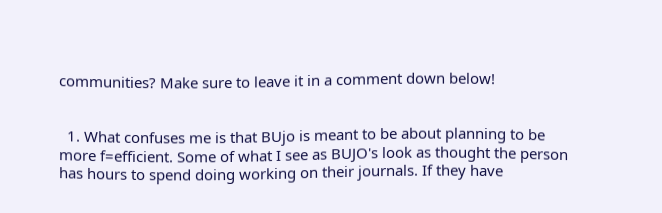communities? Make sure to leave it in a comment down below!


  1. What confuses me is that BUjo is meant to be about planning to be more f=efficient. Some of what I see as BUJO's look as thought the person has hours to spend doing working on their journals. If they have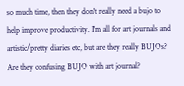so much time, then they don't really need a bujo to help improve productivity. I'm all for art journals and artistic/pretty diaries etc, but are they really BUJOs? Are they confusing BUJO with art journal?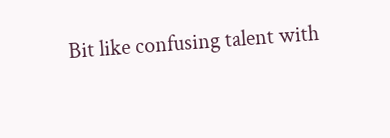Bit like confusing talent with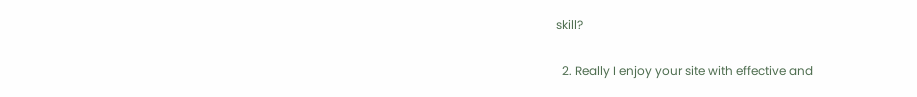skill?

  2. Really I enjoy your site with effective and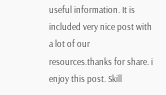useful information. It is included very nice post with a lot of our resources.thanks for share. i enjoy this post. Skill